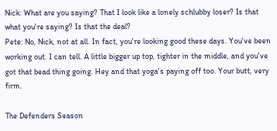Nick: What are you saying? That I look like a lonely schlubby loser? Is that what you're saying? Is that the deal?
Pete: No, Nick, not at all. In fact, you're looking good these days. You've been working out. I can tell. A little bigger up top, tighter in the middle, and you've got that bead thing going. Hey and that yoga's paying off too. Your butt, very firm.

The Defenders Season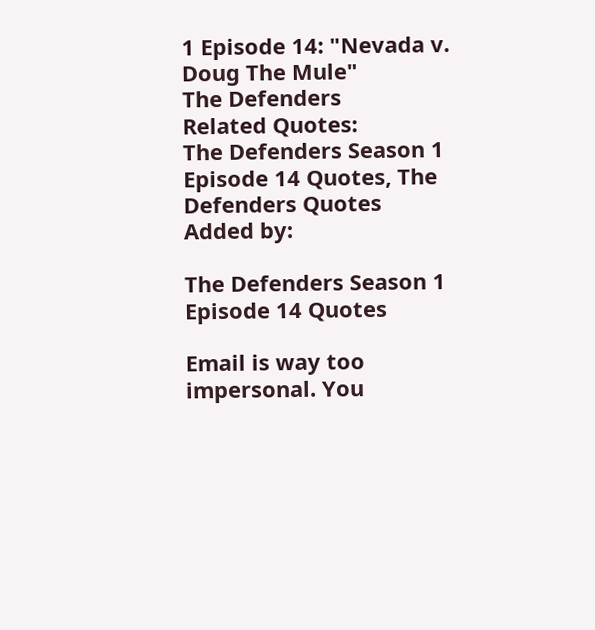1 Episode 14: "Nevada v. Doug The Mule"
The Defenders
Related Quotes:
The Defenders Season 1 Episode 14 Quotes, The Defenders Quotes
Added by:

The Defenders Season 1 Episode 14 Quotes

Email is way too impersonal. You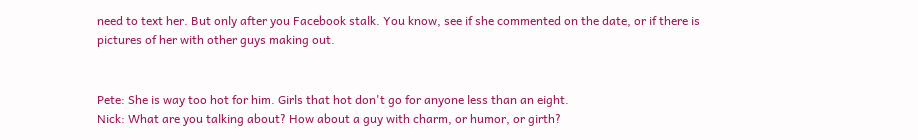need to text her. But only after you Facebook stalk. You know, see if she commented on the date, or if there is pictures of her with other guys making out.


Pete: She is way too hot for him. Girls that hot don't go for anyone less than an eight.
Nick: What are you talking about? How about a guy with charm, or humor, or girth?